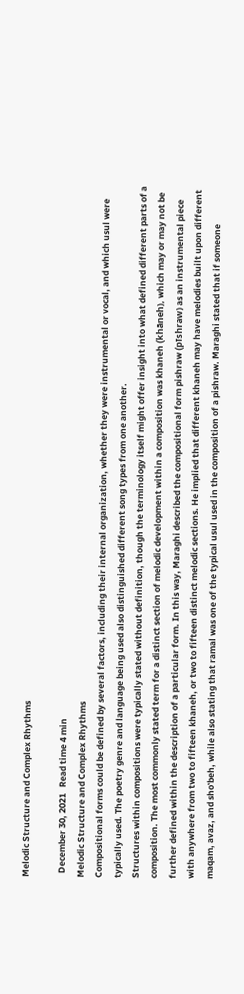Melodic Structure and Complex Rhythms

  December 30, 2021   Read time 4 min
Melodic Structure and Complex Rhythms
Compositional forms could be defined by several factors, including their internal organization, whether they were instrumental or vocal, and which usul were typically used. The poetry genre and language being used also distinguished different song types from one another.
Structures within compositions were typically stated without definition, though the terminology itself might offer insight into what defined different parts of a composition. The most commonly stated term for a distinct section of melodic development within a composition was khaneh (khāneh), which may or may not be further defined within the description of a particular form. In this way, Maraghi described the compositional form pishraw (pīshraw) as an instrumental piece with anywhere from two to fifteen khaneh, or two to fifteen distinct melodic sections. He implied that different khaneh may have melodies built upon different maqam, avaz, and sho‛beh, while also stating that ramal was one of the typical usul used in the composition of a pishraw. Maraghi stated that if someone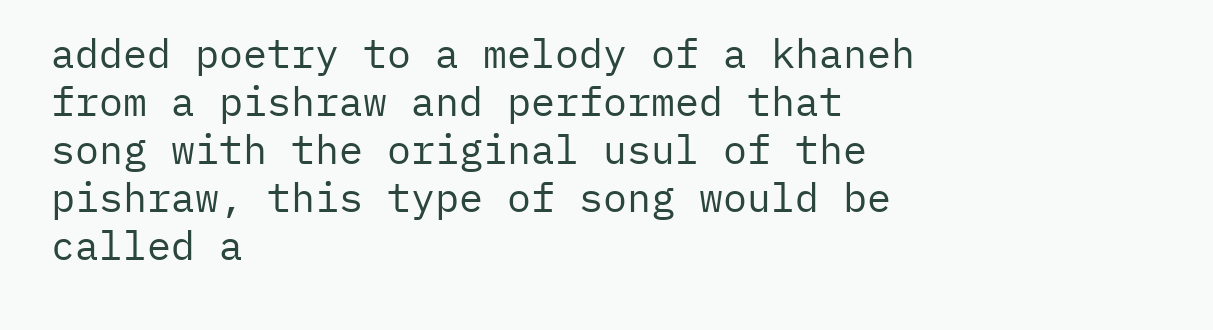added poetry to a melody of a khaneh from a pishraw and performed that song with the original usul of the pishraw, this type of song would be called a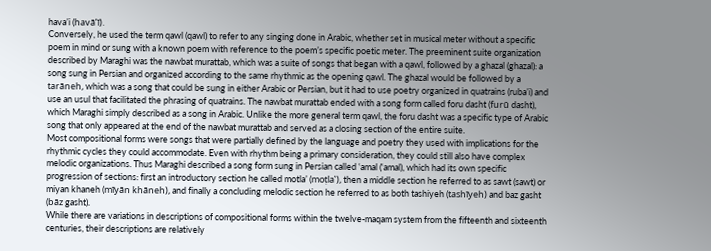hava’i (havā’ī).
Conversely, he used the term qawl (qawl) to refer to any singing done in Arabic, whether set in musical meter without a specific poem in mind or sung with a known poem with reference to the poem’s specific poetic meter. The preeminent suite organization described by Maraghi was the nawbat murattab, which was a suite of songs that began with a qawl, followed by a ghazal (ghazal): a song sung in Persian and organized according to the same rhythmic as the opening qawl. The ghazal would be followed by a tarāneh, which was a song that could be sung in either Arabic or Persian, but it had to use poetry organized in quatrains (ruba’i) and use an usul that facilitated the phrasing of quatrains. The nawbat murattab ended with a song form called foru dasht (furū dasht), which Maraghi simply described as a song in Arabic. Unlike the more general term qawl, the foru dasht was a specific type of Arabic song that only appeared at the end of the nawbat murattab and served as a closing section of the entire suite.
Most compositional forms were songs that were partially defined by the language and poetry they used with implications for the rhythmic cycles they could accommodate. Even with rhythm being a primary consideration, they could still also have complex melodic organizations. Thus Maraghi described a song form sung in Persian called ‛amal (‛amal), which had its own specific progression of sections: first an introductory section he called motla’ (moṭla‛), then a middle section he referred to as sawt (sawt) or miyan khaneh (mīyān khāneh), and finally a concluding melodic section he referred to as both tashiyeh (tashīyeh) and baz gasht (bāz gasht).
While there are variations in descriptions of compositional forms within the twelve-maqam system from the fifteenth and sixteenth centuries, their descriptions are relatively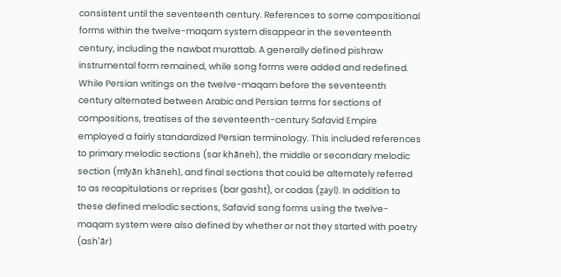consistent until the seventeenth century. References to some compositional forms within the twelve-maqam system disappear in the seventeenth century, including the nawbat murattab. A generally defined pishraw instrumental form remained, while song forms were added and redefined. While Persian writings on the twelve-maqam before the seventeenth century alternated between Arabic and Persian terms for sections of compositions, treatises of the seventeenth-century Safavid Empire employed a fairly standardized Persian terminology. This included references to primary melodic sections (sar khāneh), the middle or secondary melodic section (mīyān khāneh), and final sections that could be alternately referred to as recapitulations or reprises (bar gasht), or codas (ẕayl). In addition to these defined melodic sections, Safavid song forms using the twelve-maqam system were also defined by whether or not they started with poetry (ash‛ār)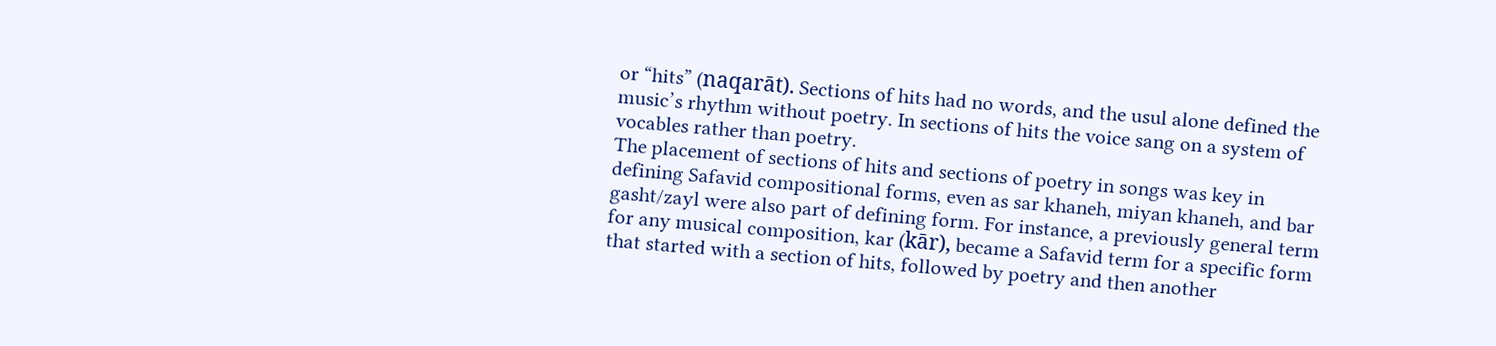or “hits” (naqarāt). Sections of hits had no words, and the usul alone defined the music’s rhythm without poetry. In sections of hits the voice sang on a system of vocables rather than poetry.
The placement of sections of hits and sections of poetry in songs was key in defining Safavid compositional forms, even as sar khaneh, miyan khaneh, and bar gasht/zayl were also part of defining form. For instance, a previously general term for any musical composition, kar (kār), became a Safavid term for a specific form that started with a section of hits, followed by poetry and then another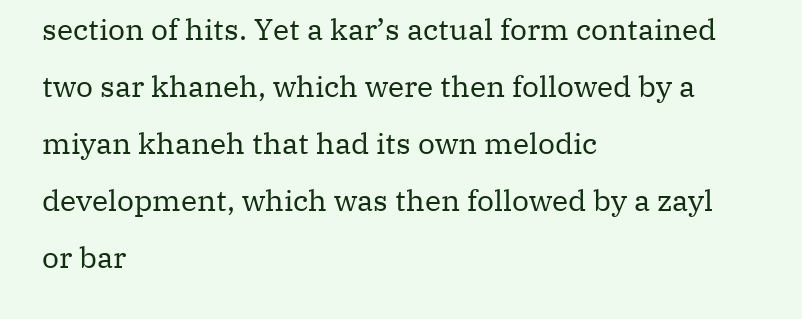section of hits. Yet a kar’s actual form contained two sar khaneh, which were then followed by a miyan khaneh that had its own melodic development, which was then followed by a zayl or bar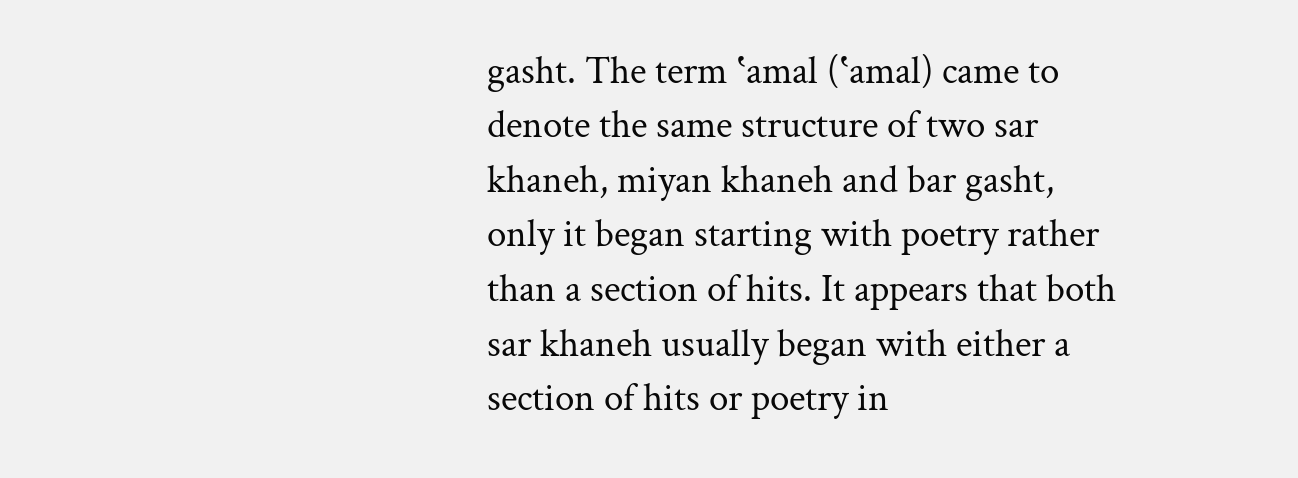gasht. The term ‛amal (‛amal) came to denote the same structure of two sar khaneh, miyan khaneh and bar gasht, only it began starting with poetry rather than a section of hits. It appears that both sar khaneh usually began with either a section of hits or poetry in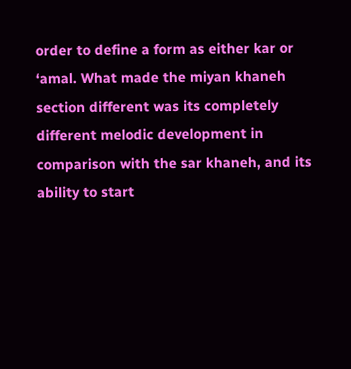order to define a form as either kar or ‘amal. What made the miyan khaneh section different was its completely different melodic development in comparison with the sar khaneh, and its ability to start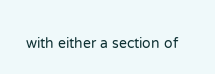with either a section of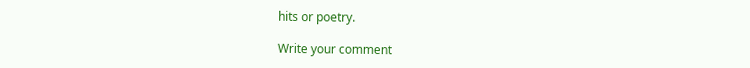hits or poetry.

Write your comment